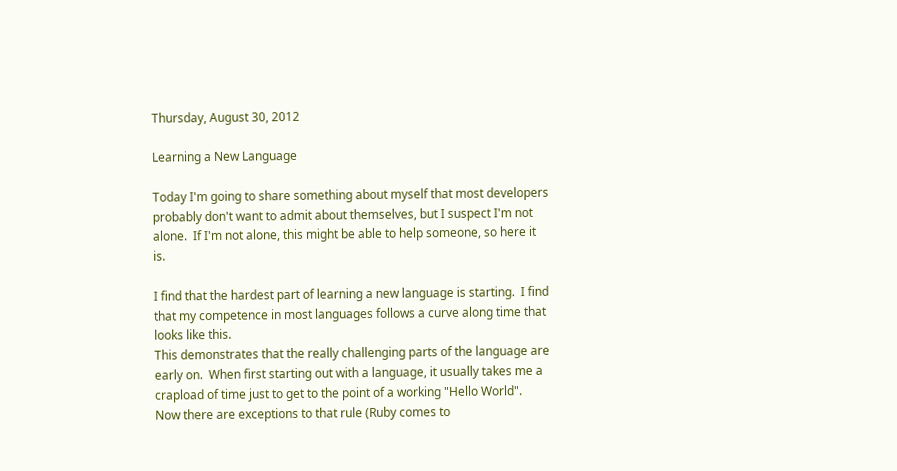Thursday, August 30, 2012

Learning a New Language

Today I'm going to share something about myself that most developers probably don't want to admit about themselves, but I suspect I'm not alone.  If I'm not alone, this might be able to help someone, so here it is.

I find that the hardest part of learning a new language is starting.  I find that my competence in most languages follows a curve along time that looks like this.
This demonstrates that the really challenging parts of the language are early on.  When first starting out with a language, it usually takes me a crapload of time just to get to the point of a working "Hello World".  Now there are exceptions to that rule (Ruby comes to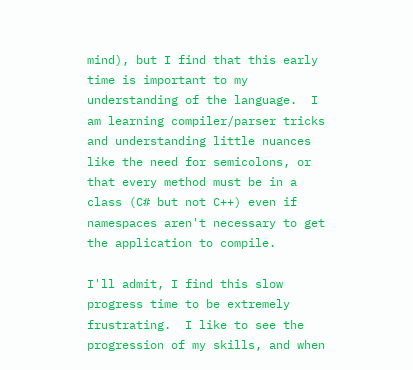mind), but I find that this early time is important to my understanding of the language.  I am learning compiler/parser tricks and understanding little nuances like the need for semicolons, or that every method must be in a class (C# but not C++) even if namespaces aren't necessary to get the application to compile.

I'll admit, I find this slow progress time to be extremely frustrating.  I like to see the progression of my skills, and when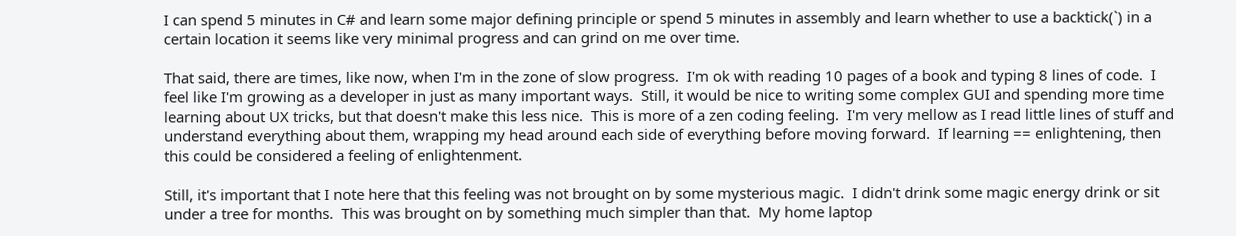I can spend 5 minutes in C# and learn some major defining principle or spend 5 minutes in assembly and learn whether to use a backtick(`) in a certain location it seems like very minimal progress and can grind on me over time.

That said, there are times, like now, when I'm in the zone of slow progress.  I'm ok with reading 10 pages of a book and typing 8 lines of code.  I feel like I'm growing as a developer in just as many important ways.  Still, it would be nice to writing some complex GUI and spending more time learning about UX tricks, but that doesn't make this less nice.  This is more of a zen coding feeling.  I'm very mellow as I read little lines of stuff and understand everything about them, wrapping my head around each side of everything before moving forward.  If learning == enlightening, then this could be considered a feeling of enlightenment.

Still, it's important that I note here that this feeling was not brought on by some mysterious magic.  I didn't drink some magic energy drink or sit under a tree for months.  This was brought on by something much simpler than that.  My home laptop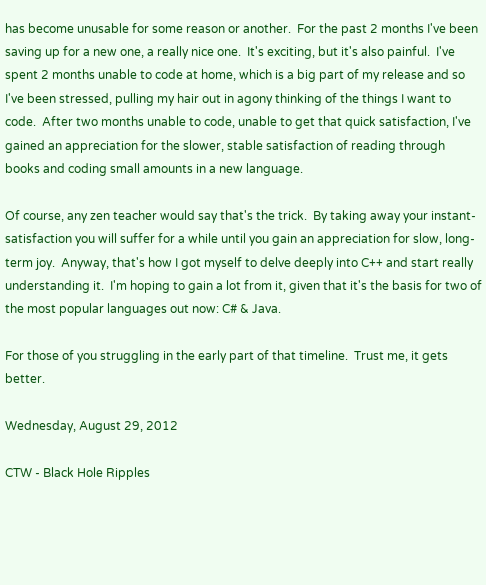has become unusable for some reason or another.  For the past 2 months I've been saving up for a new one, a really nice one.  It's exciting, but it's also painful.  I've spent 2 months unable to code at home, which is a big part of my release and so I've been stressed, pulling my hair out in agony thinking of the things I want to code.  After two months unable to code, unable to get that quick satisfaction, I've gained an appreciation for the slower, stable satisfaction of reading through books and coding small amounts in a new language.

Of course, any zen teacher would say that's the trick.  By taking away your instant-satisfaction you will suffer for a while until you gain an appreciation for slow, long-term joy.  Anyway, that's how I got myself to delve deeply into C++ and start really understanding it.  I'm hoping to gain a lot from it, given that it's the basis for two of the most popular languages out now: C# & Java.

For those of you struggling in the early part of that timeline.  Trust me, it gets better.

Wednesday, August 29, 2012

CTW - Black Hole Ripples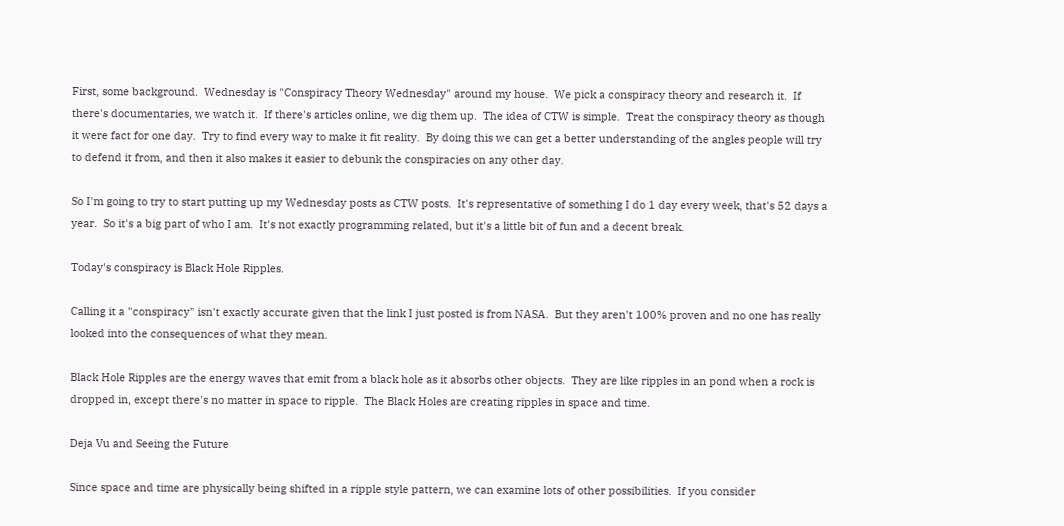First, some background.  Wednesday is "Conspiracy Theory Wednesday" around my house.  We pick a conspiracy theory and research it.  If there's documentaries, we watch it.  If there's articles online, we dig them up.  The idea of CTW is simple.  Treat the conspiracy theory as though it were fact for one day.  Try to find every way to make it fit reality.  By doing this we can get a better understanding of the angles people will try to defend it from, and then it also makes it easier to debunk the conspiracies on any other day.

So I'm going to try to start putting up my Wednesday posts as CTW posts.  It's representative of something I do 1 day every week, that's 52 days a year.  So it's a big part of who I am.  It's not exactly programming related, but it's a little bit of fun and a decent break.

Today's conspiracy is Black Hole Ripples.

Calling it a "conspiracy" isn't exactly accurate given that the link I just posted is from NASA.  But they aren't 100% proven and no one has really looked into the consequences of what they mean.

Black Hole Ripples are the energy waves that emit from a black hole as it absorbs other objects.  They are like ripples in an pond when a rock is dropped in, except there's no matter in space to ripple.  The Black Holes are creating ripples in space and time.

Deja Vu and Seeing the Future

Since space and time are physically being shifted in a ripple style pattern, we can examine lots of other possibilities.  If you consider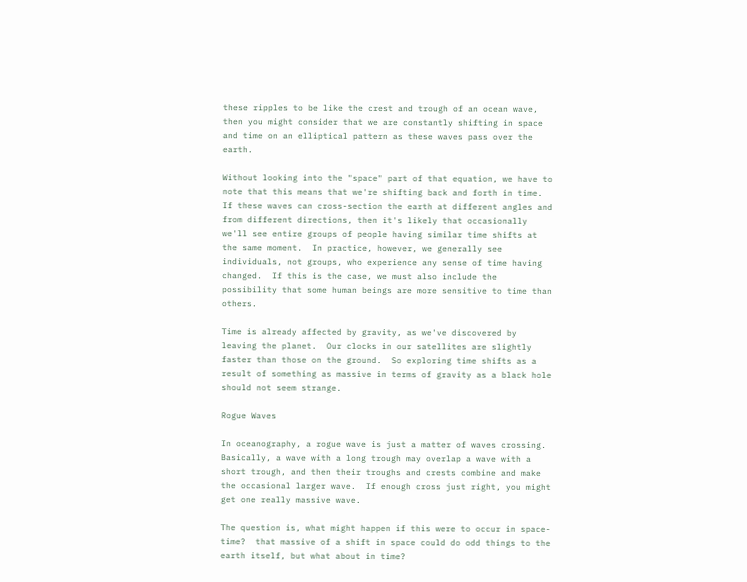these ripples to be like the crest and trough of an ocean wave, then you might consider that we are constantly shifting in space and time on an elliptical pattern as these waves pass over the earth.

Without looking into the "space" part of that equation, we have to note that this means that we're shifting back and forth in time.  If these waves can cross-section the earth at different angles and from different directions, then it's likely that occasionally we'll see entire groups of people having similar time shifts at the same moment.  In practice, however, we generally see individuals, not groups, who experience any sense of time having changed.  If this is the case, we must also include the possibility that some human beings are more sensitive to time than others.

Time is already affected by gravity, as we've discovered by leaving the planet.  Our clocks in our satellites are slightly faster than those on the ground.  So exploring time shifts as a result of something as massive in terms of gravity as a black hole should not seem strange.

Rogue Waves

In oceanography, a rogue wave is just a matter of waves crossing.  Basically, a wave with a long trough may overlap a wave with a short trough, and then their troughs and crests combine and make the occasional larger wave.  If enough cross just right, you might get one really massive wave.

The question is, what might happen if this were to occur in space-time?  that massive of a shift in space could do odd things to the earth itself, but what about in time?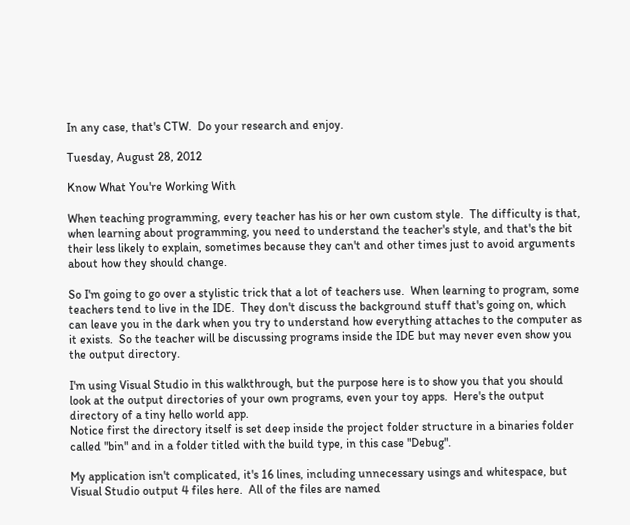In any case, that's CTW.  Do your research and enjoy.

Tuesday, August 28, 2012

Know What You're Working With

When teaching programming, every teacher has his or her own custom style.  The difficulty is that, when learning about programming, you need to understand the teacher's style, and that's the bit their less likely to explain, sometimes because they can't and other times just to avoid arguments about how they should change.

So I'm going to go over a stylistic trick that a lot of teachers use.  When learning to program, some teachers tend to live in the IDE.  They don't discuss the background stuff that's going on, which can leave you in the dark when you try to understand how everything attaches to the computer as it exists.  So the teacher will be discussing programs inside the IDE but may never even show you the output directory.

I'm using Visual Studio in this walkthrough, but the purpose here is to show you that you should look at the output directories of your own programs, even your toy apps.  Here's the output directory of a tiny hello world app.
Notice first the directory itself is set deep inside the project folder structure in a binaries folder called "bin" and in a folder titled with the build type, in this case "Debug".

My application isn't complicated, it's 16 lines, including unnecessary usings and whitespace, but Visual Studio output 4 files here.  All of the files are named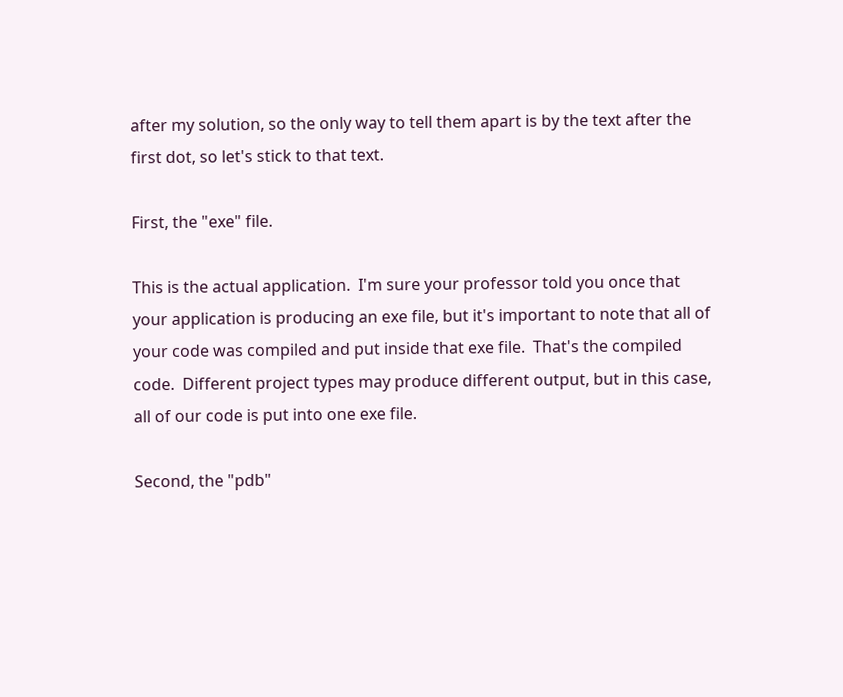after my solution, so the only way to tell them apart is by the text after the first dot, so let's stick to that text.

First, the "exe" file.

This is the actual application.  I'm sure your professor told you once that your application is producing an exe file, but it's important to note that all of your code was compiled and put inside that exe file.  That's the compiled code.  Different project types may produce different output, but in this case, all of our code is put into one exe file.

Second, the "pdb"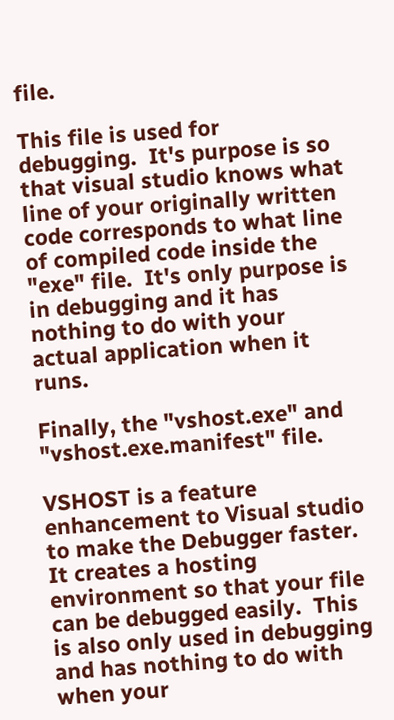file.

This file is used for debugging.  It's purpose is so that visual studio knows what line of your originally written code corresponds to what line of compiled code inside the "exe" file.  It's only purpose is in debugging and it has nothing to do with your actual application when it runs.

Finally, the "vshost.exe" and "vshost.exe.manifest" file.

VSHOST is a feature enhancement to Visual studio to make the Debugger faster.  It creates a hosting environment so that your file can be debugged easily.  This is also only used in debugging and has nothing to do with when your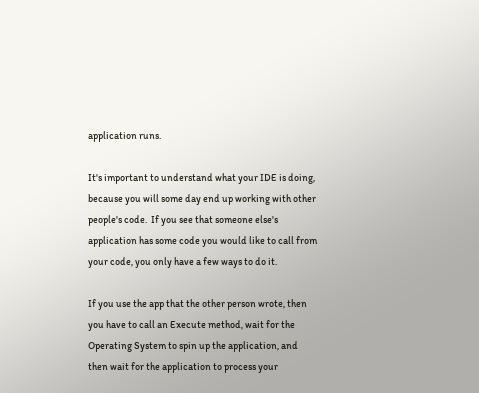application runs.

It's important to understand what your IDE is doing, because you will some day end up working with other people's code.  If you see that someone else's application has some code you would like to call from your code, you only have a few ways to do it.

If you use the app that the other person wrote, then you have to call an Execute method, wait for the Operating System to spin up the application, and then wait for the application to process your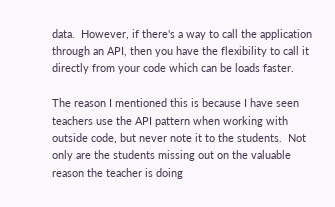data.  However, if there's a way to call the application through an API, then you have the flexibility to call it directly from your code which can be loads faster.

The reason I mentioned this is because I have seen teachers use the API pattern when working with outside code, but never note it to the students.  Not only are the students missing out on the valuable reason the teacher is doing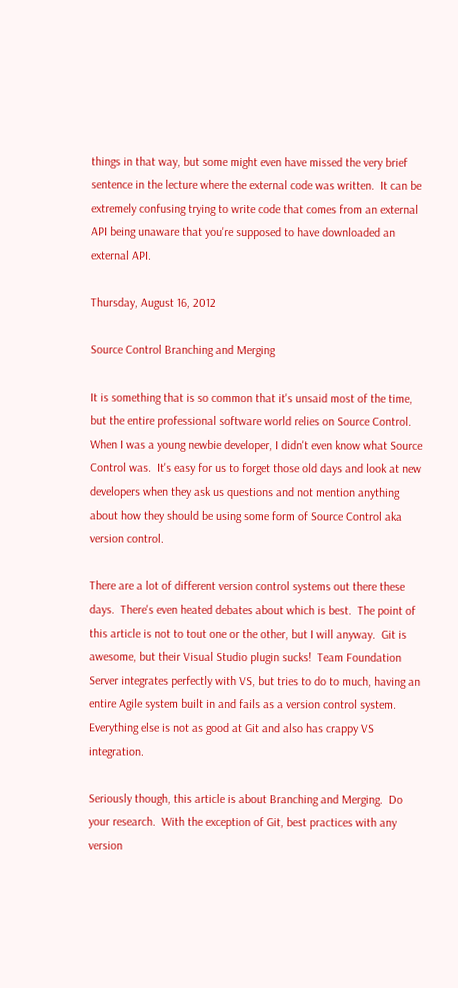things in that way, but some might even have missed the very brief sentence in the lecture where the external code was written.  It can be extremely confusing trying to write code that comes from an external API being unaware that you're supposed to have downloaded an external API.

Thursday, August 16, 2012

Source Control Branching and Merging

It is something that is so common that it's unsaid most of the time, but the entire professional software world relies on Source Control.  When I was a young newbie developer, I didn't even know what Source Control was.  It's easy for us to forget those old days and look at new developers when they ask us questions and not mention anything about how they should be using some form of Source Control aka version control.

There are a lot of different version control systems out there these days.  There's even heated debates about which is best.  The point of this article is not to tout one or the other, but I will anyway.  Git is awesome, but their Visual Studio plugin sucks!  Team Foundation Server integrates perfectly with VS, but tries to do to much, having an entire Agile system built in and fails as a version control system.  Everything else is not as good at Git and also has crappy VS integration.

Seriously though, this article is about Branching and Merging.  Do your research.  With the exception of Git, best practices with any version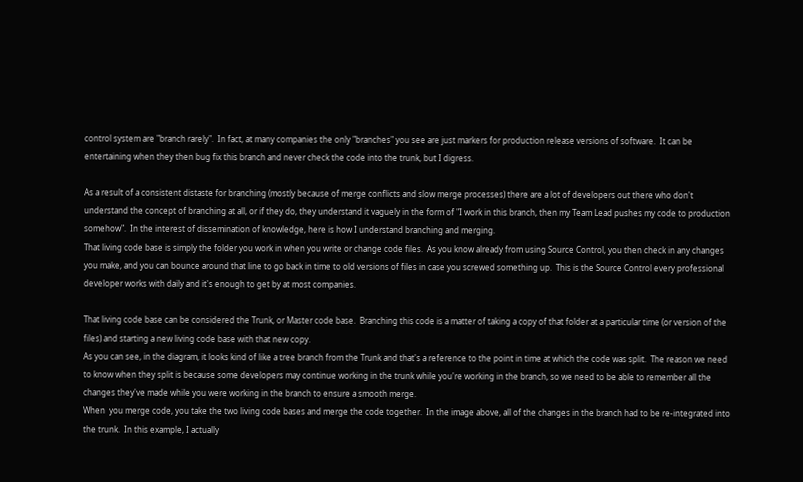control system are "branch rarely".  In fact, at many companies the only "branches" you see are just markers for production release versions of software.  It can be entertaining when they then bug fix this branch and never check the code into the trunk, but I digress.

As a result of a consistent distaste for branching (mostly because of merge conflicts and slow merge processes) there are a lot of developers out there who don't understand the concept of branching at all, or if they do, they understand it vaguely in the form of "I work in this branch, then my Team Lead pushes my code to production somehow".  In the interest of dissemination of knowledge, here is how I understand branching and merging.
That living code base is simply the folder you work in when you write or change code files.  As you know already from using Source Control, you then check in any changes you make, and you can bounce around that line to go back in time to old versions of files in case you screwed something up.  This is the Source Control every professional developer works with daily and it's enough to get by at most companies.

That living code base can be considered the Trunk, or Master code base.  Branching this code is a matter of taking a copy of that folder at a particular time (or version of the files) and starting a new living code base with that new copy.
As you can see, in the diagram, it looks kind of like a tree branch from the Trunk and that's a reference to the point in time at which the code was split.  The reason we need to know when they split is because some developers may continue working in the trunk while you're working in the branch, so we need to be able to remember all the changes they've made while you were working in the branch to ensure a smooth merge.
When  you merge code, you take the two living code bases and merge the code together.  In the image above, all of the changes in the branch had to be re-integrated into the trunk.  In this example, I actually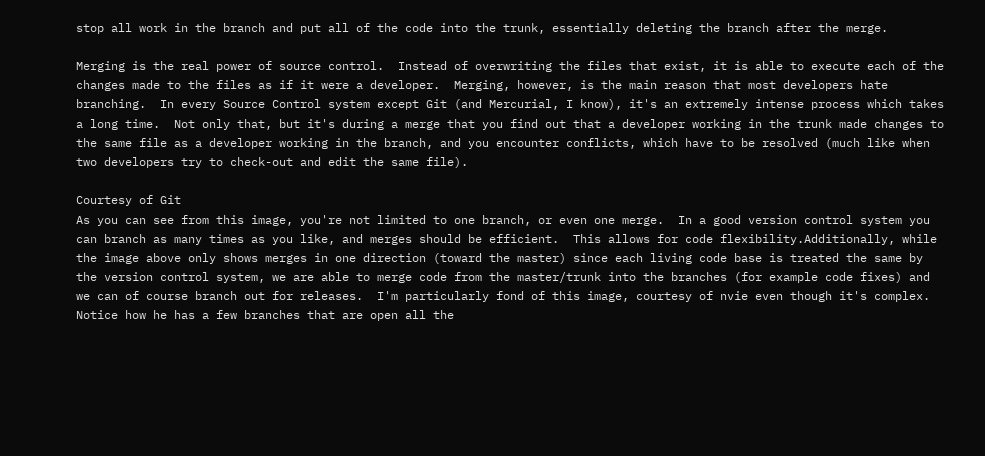stop all work in the branch and put all of the code into the trunk, essentially deleting the branch after the merge.

Merging is the real power of source control.  Instead of overwriting the files that exist, it is able to execute each of the changes made to the files as if it were a developer.  Merging, however, is the main reason that most developers hate branching.  In every Source Control system except Git (and Mercurial, I know), it's an extremely intense process which takes a long time.  Not only that, but it's during a merge that you find out that a developer working in the trunk made changes to the same file as a developer working in the branch, and you encounter conflicts, which have to be resolved (much like when two developers try to check-out and edit the same file).

Courtesy of Git
As you can see from this image, you're not limited to one branch, or even one merge.  In a good version control system you can branch as many times as you like, and merges should be efficient.  This allows for code flexibility.Additionally, while the image above only shows merges in one direction (toward the master) since each living code base is treated the same by the version control system, we are able to merge code from the master/trunk into the branches (for example code fixes) and we can of course branch out for releases.  I'm particularly fond of this image, courtesy of nvie even though it's complex.
Notice how he has a few branches that are open all the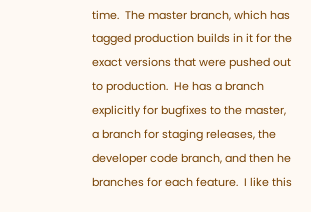time.  The master branch, which has tagged production builds in it for the exact versions that were pushed out to production.  He has a branch explicitly for bugfixes to the master, a branch for staging releases, the developer code branch, and then he branches for each feature.  I like this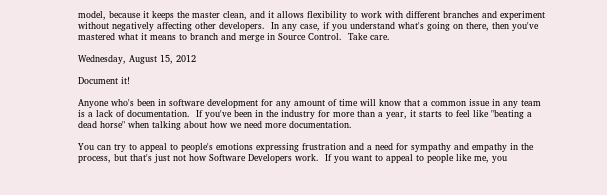model, because it keeps the master clean, and it allows flexibility to work with different branches and experiment without negatively affecting other developers.  In any case, if you understand what's going on there, then you've mastered what it means to branch and merge in Source Control.  Take care.

Wednesday, August 15, 2012

Document it!

Anyone who's been in software development for any amount of time will know that a common issue in any team is a lack of documentation.  If you've been in the industry for more than a year, it starts to feel like "beating a dead horse" when talking about how we need more documentation.

You can try to appeal to people's emotions expressing frustration and a need for sympathy and empathy in the process, but that's just not how Software Developers work.  If you want to appeal to people like me, you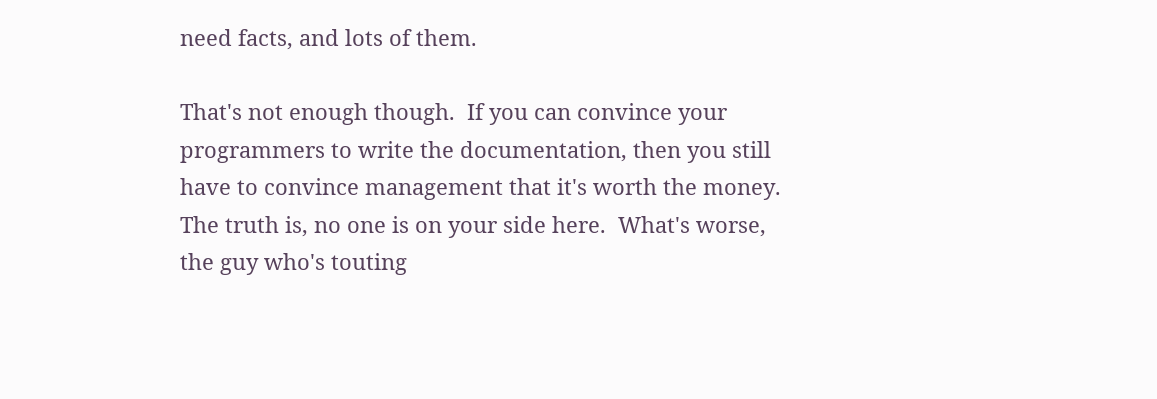need facts, and lots of them.

That's not enough though.  If you can convince your programmers to write the documentation, then you still have to convince management that it's worth the money.  The truth is, no one is on your side here.  What's worse, the guy who's touting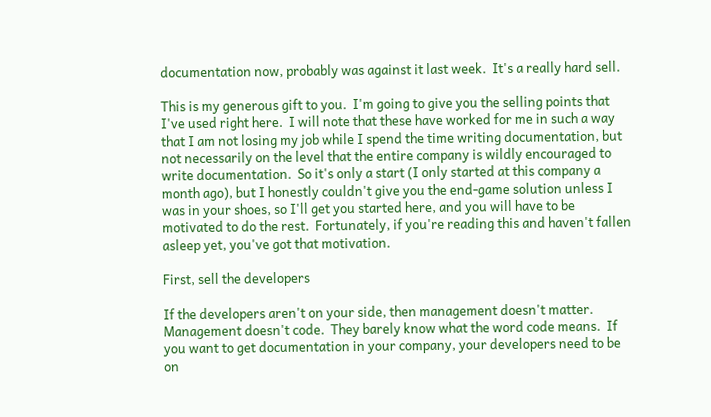documentation now, probably was against it last week.  It's a really hard sell.

This is my generous gift to you.  I'm going to give you the selling points that I've used right here.  I will note that these have worked for me in such a way that I am not losing my job while I spend the time writing documentation, but not necessarily on the level that the entire company is wildly encouraged to write documentation.  So it's only a start (I only started at this company a month ago), but I honestly couldn't give you the end-game solution unless I was in your shoes, so I'll get you started here, and you will have to be motivated to do the rest.  Fortunately, if you're reading this and haven't fallen asleep yet, you've got that motivation.

First, sell the developers

If the developers aren't on your side, then management doesn't matter.  Management doesn't code.  They barely know what the word code means.  If you want to get documentation in your company, your developers need to be on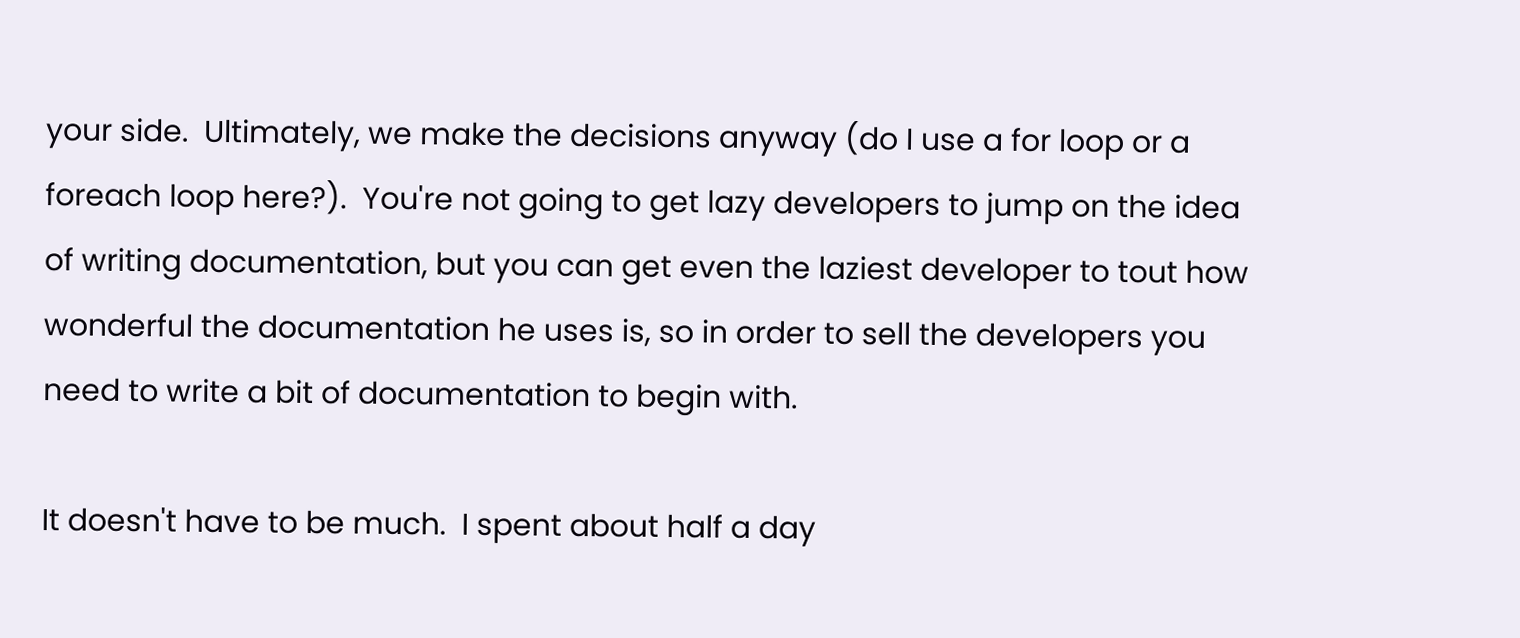your side.  Ultimately, we make the decisions anyway (do I use a for loop or a foreach loop here?).  You're not going to get lazy developers to jump on the idea of writing documentation, but you can get even the laziest developer to tout how wonderful the documentation he uses is, so in order to sell the developers you need to write a bit of documentation to begin with.

It doesn't have to be much.  I spent about half a day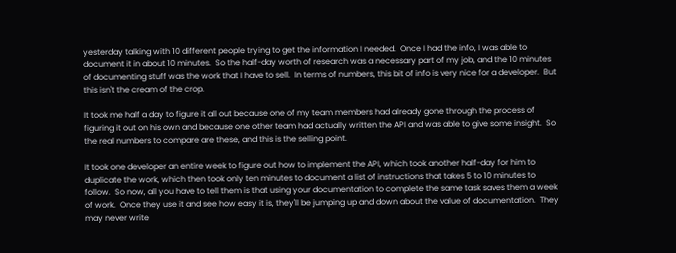yesterday talking with 10 different people trying to get the information I needed.  Once I had the info, I was able to document it in about 10 minutes.  So the half-day worth of research was a necessary part of my job, and the 10 minutes of documenting stuff was the work that I have to sell.  In terms of numbers, this bit of info is very nice for a developer.  But this isn't the cream of the crop.

It took me half a day to figure it all out because one of my team members had already gone through the process of figuring it out on his own and because one other team had actually written the API and was able to give some insight.  So the real numbers to compare are these, and this is the selling point.

It took one developer an entire week to figure out how to implement the API, which took another half-day for him to duplicate the work, which then took only ten minutes to document a list of instructions that takes 5 to 10 minutes to follow.  So now, all you have to tell them is that using your documentation to complete the same task saves them a week of work.  Once they use it and see how easy it is, they'll be jumping up and down about the value of documentation.  They may never write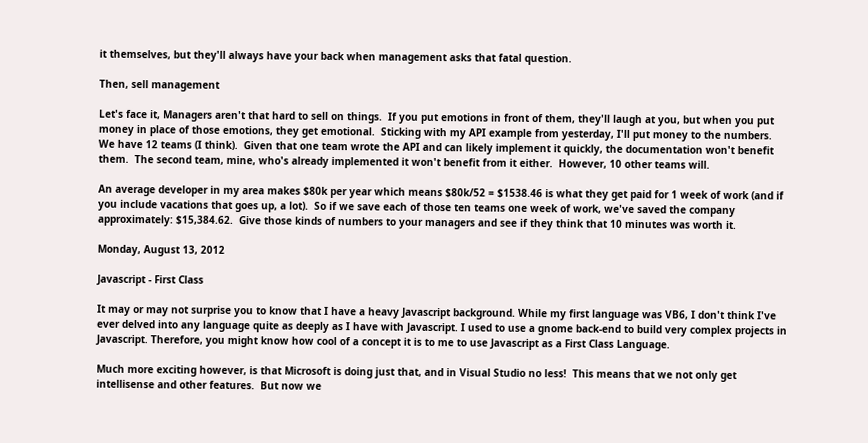it themselves, but they'll always have your back when management asks that fatal question.

Then, sell management

Let's face it, Managers aren't that hard to sell on things.  If you put emotions in front of them, they'll laugh at you, but when you put money in place of those emotions, they get emotional.  Sticking with my API example from yesterday, I'll put money to the numbers.  We have 12 teams (I think).  Given that one team wrote the API and can likely implement it quickly, the documentation won't benefit them.  The second team, mine, who's already implemented it won't benefit from it either.  However, 10 other teams will.

An average developer in my area makes $80k per year which means $80k/52 = $1538.46 is what they get paid for 1 week of work (and if you include vacations that goes up, a lot).  So if we save each of those ten teams one week of work, we've saved the company approximately: $15,384.62.  Give those kinds of numbers to your managers and see if they think that 10 minutes was worth it.

Monday, August 13, 2012

Javascript - First Class

It may or may not surprise you to know that I have a heavy Javascript background. While my first language was VB6, I don't think I've ever delved into any language quite as deeply as I have with Javascript. I used to use a gnome back-end to build very complex projects in Javascript. Therefore, you might know how cool of a concept it is to me to use Javascript as a First Class Language.

Much more exciting however, is that Microsoft is doing just that, and in Visual Studio no less!  This means that we not only get intellisense and other features.  But now we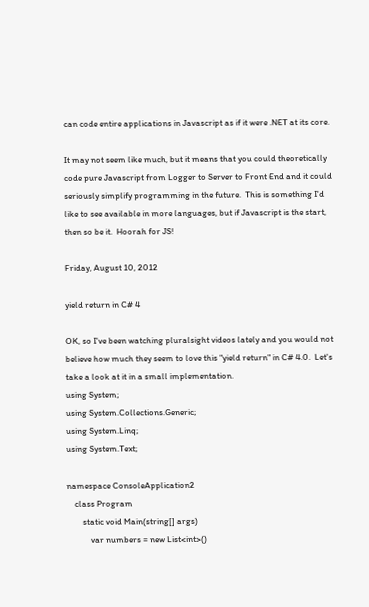can code entire applications in Javascript as if it were .NET at its core.

It may not seem like much, but it means that you could theoretically code pure Javascript from Logger to Server to Front End and it could seriously simplify programming in the future.  This is something I'd like to see available in more languages, but if Javascript is the start, then so be it.  Hoorah for JS!

Friday, August 10, 2012

yield return in C# 4

OK, so I've been watching pluralsight videos lately and you would not believe how much they seem to love this "yield return" in C# 4.0.  Let's take a look at it in a small implementation.
using System;
using System.Collections.Generic;
using System.Linq;
using System.Text;

namespace ConsoleApplication2
    class Program
        static void Main(string[] args)
            var numbers = new List<int>()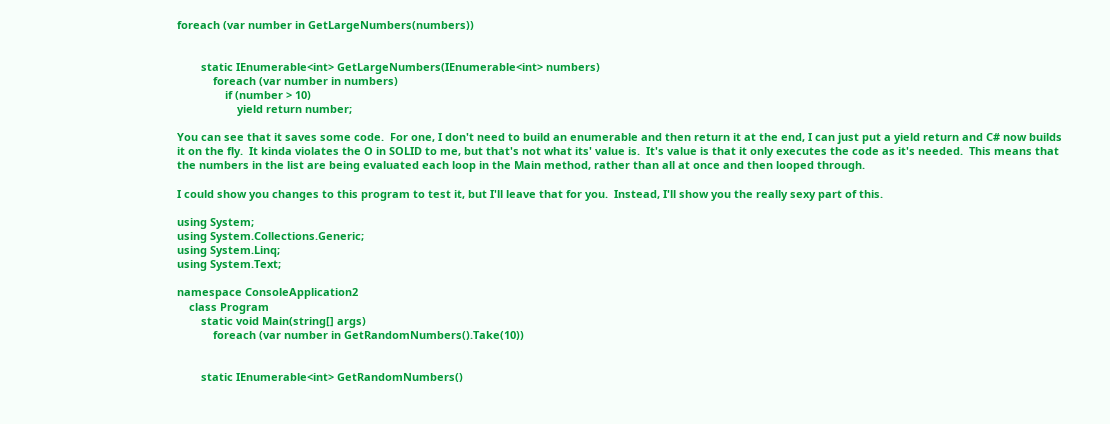foreach (var number in GetLargeNumbers(numbers))


        static IEnumerable<int> GetLargeNumbers(IEnumerable<int> numbers)
            foreach (var number in numbers)
                if (number > 10)
                    yield return number;

You can see that it saves some code.  For one, I don't need to build an enumerable and then return it at the end, I can just put a yield return and C# now builds it on the fly.  It kinda violates the O in SOLID to me, but that's not what its' value is.  It's value is that it only executes the code as it's needed.  This means that the numbers in the list are being evaluated each loop in the Main method, rather than all at once and then looped through.

I could show you changes to this program to test it, but I'll leave that for you.  Instead, I'll show you the really sexy part of this.

using System;
using System.Collections.Generic;
using System.Linq;
using System.Text;

namespace ConsoleApplication2
    class Program
        static void Main(string[] args)
            foreach (var number in GetRandomNumbers().Take(10))


        static IEnumerable<int> GetRandomNumbers()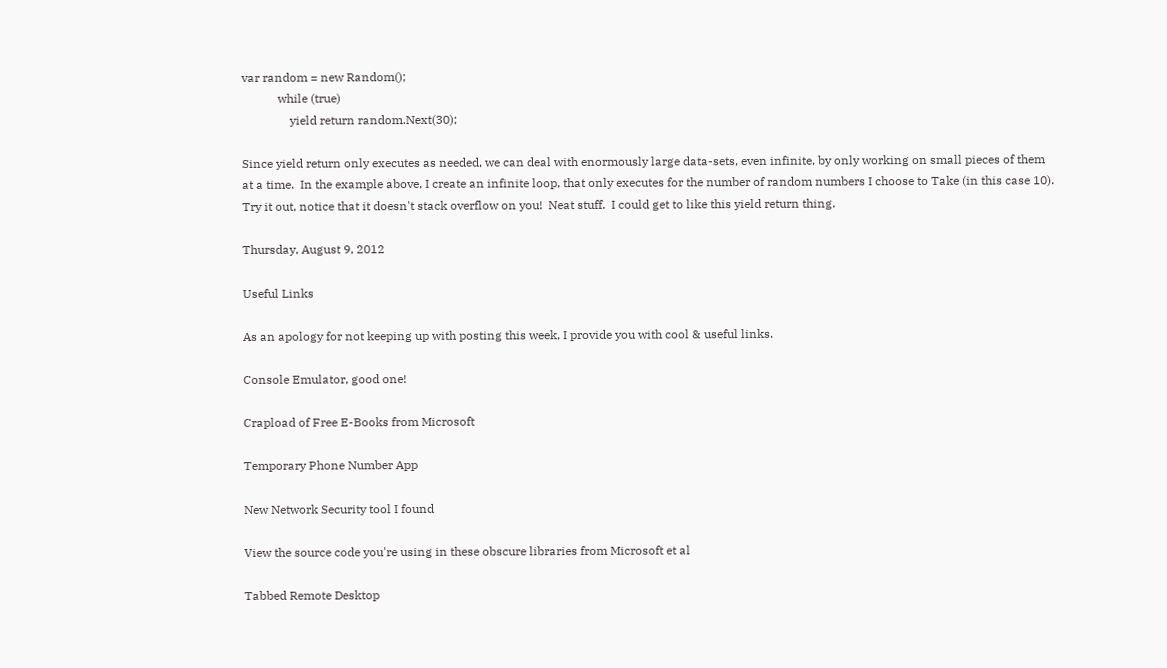var random = new Random();
            while (true)
                yield return random.Next(30);

Since yield return only executes as needed, we can deal with enormously large data-sets, even infinite, by only working on small pieces of them at a time.  In the example above, I create an infinite loop, that only executes for the number of random numbers I choose to Take (in this case 10).    Try it out, notice that it doesn't stack overflow on you!  Neat stuff.  I could get to like this yield return thing.

Thursday, August 9, 2012

Useful Links

As an apology for not keeping up with posting this week, I provide you with cool & useful links.

Console Emulator, good one!

Crapload of Free E-Books from Microsoft

Temporary Phone Number App

New Network Security tool I found

View the source code you're using in these obscure libraries from Microsoft et al

Tabbed Remote Desktop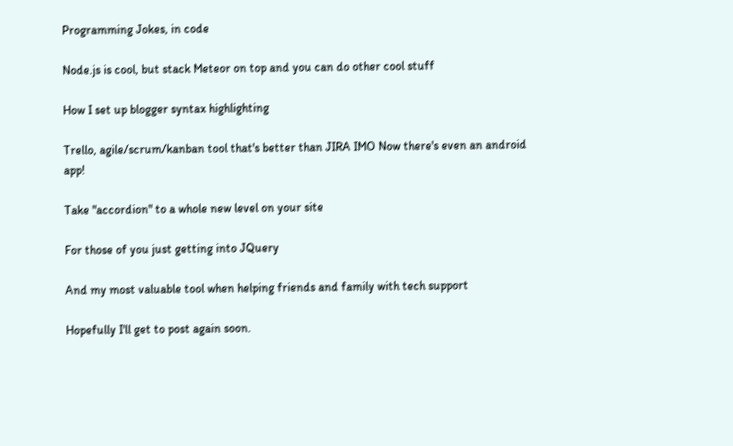Programming Jokes, in code

Node.js is cool, but stack Meteor on top and you can do other cool stuff

How I set up blogger syntax highlighting

Trello, agile/scrum/kanban tool that's better than JIRA IMO Now there's even an android app!

Take "accordion" to a whole new level on your site

For those of you just getting into JQuery

And my most valuable tool when helping friends and family with tech support

Hopefully I'll get to post again soon.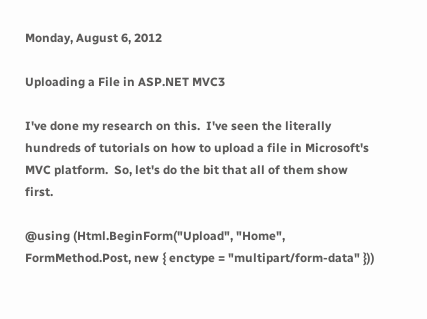Monday, August 6, 2012

Uploading a File in ASP.NET MVC3

I've done my research on this.  I've seen the literally hundreds of tutorials on how to upload a file in Microsoft's MVC platform.  So, let's do the bit that all of them show first.

@using (Html.BeginForm("Upload", "Home", FormMethod.Post, new { enctype = "multipart/form-data" }))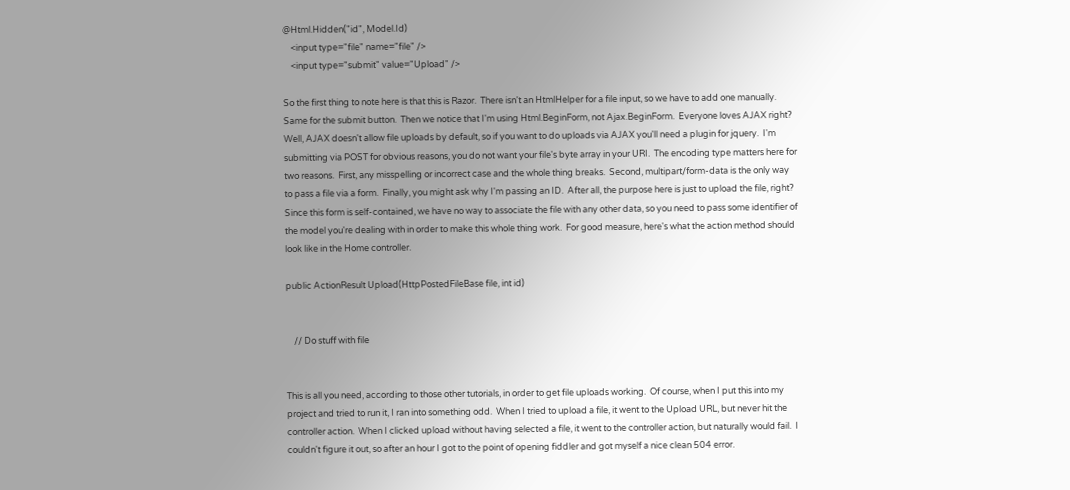@Html.Hidden("id", Model.Id)
    <input type="file" name="file" />
    <input type="submit" value="Upload" />

So the first thing to note here is that this is Razor.  There isn't an HtmlHelper for a file input, so we have to add one manually.  Same for the submit button.  Then we notice that I'm using Html.BeginForm, not Ajax.BeginForm.  Everyone loves AJAX right?  Well, AJAX doesn't allow file uploads by default, so if you want to do uploads via AJAX you'll need a plugin for jquery.  I'm submitting via POST for obvious reasons, you do not want your file's byte array in your URI.  The encoding type matters here for two reasons.  First, any misspelling or incorrect case and the whole thing breaks.  Second, multipart/form-data is the only way to pass a file via a form.  Finally, you might ask why I'm passing an ID.  After all, the purpose here is just to upload the file, right?  Since this form is self-contained, we have no way to associate the file with any other data, so you need to pass some identifier of the model you're dealing with in order to make this whole thing work.  For good measure, here's what the action method should look like in the Home controller.

public ActionResult Upload(HttpPostedFileBase file, int id)


    // Do stuff with file


This is all you need, according to those other tutorials, in order to get file uploads working.  Of course, when I put this into my project and tried to run it, I ran into something odd.  When I tried to upload a file, it went to the Upload URL, but never hit the controller action.  When I clicked upload without having selected a file, it went to the controller action, but naturally would fail.  I couldn't figure it out, so after an hour I got to the point of opening fiddler and got myself a nice clean 504 error.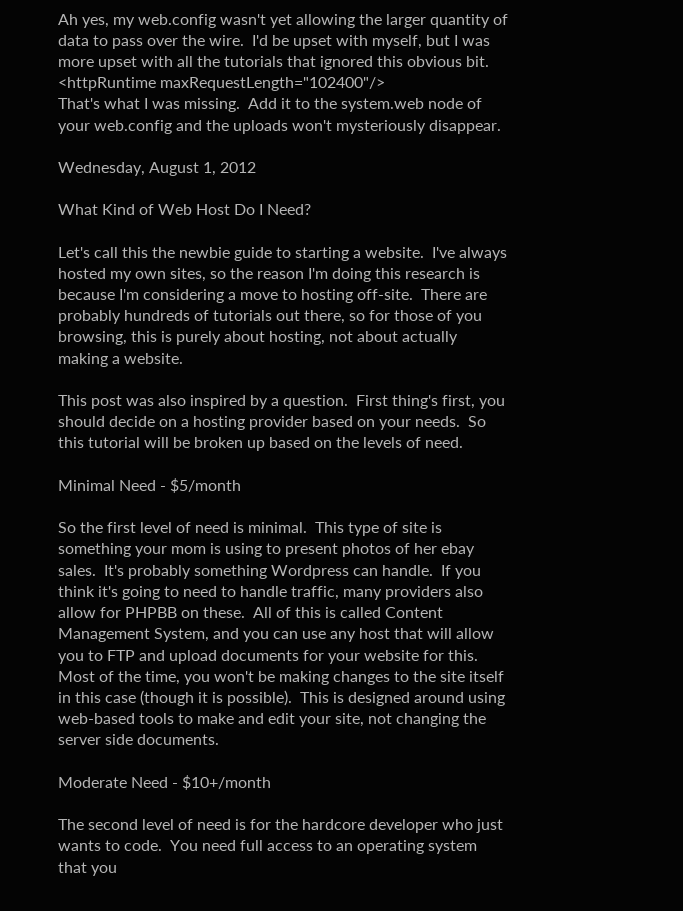Ah yes, my web.config wasn't yet allowing the larger quantity of data to pass over the wire.  I'd be upset with myself, but I was more upset with all the tutorials that ignored this obvious bit.
<httpRuntime maxRequestLength="102400"/>
That's what I was missing.  Add it to the system.web node of your web.config and the uploads won't mysteriously disappear.

Wednesday, August 1, 2012

What Kind of Web Host Do I Need?

Let's call this the newbie guide to starting a website.  I've always hosted my own sites, so the reason I'm doing this research is because I'm considering a move to hosting off-site.  There are probably hundreds of tutorials out there, so for those of you browsing, this is purely about hosting, not about actually making a website.

This post was also inspired by a question.  First thing's first, you should decide on a hosting provider based on your needs.  So this tutorial will be broken up based on the levels of need.

Minimal Need - $5/month

So the first level of need is minimal.  This type of site is something your mom is using to present photos of her ebay sales.  It's probably something Wordpress can handle.  If you think it's going to need to handle traffic, many providers also allow for PHPBB on these.  All of this is called Content Management System, and you can use any host that will allow you to FTP and upload documents for your website for this.  Most of the time, you won't be making changes to the site itself in this case (though it is possible).  This is designed around using web-based tools to make and edit your site, not changing the server side documents.

Moderate Need - $10+/month

The second level of need is for the hardcore developer who just wants to code.  You need full access to an operating system that you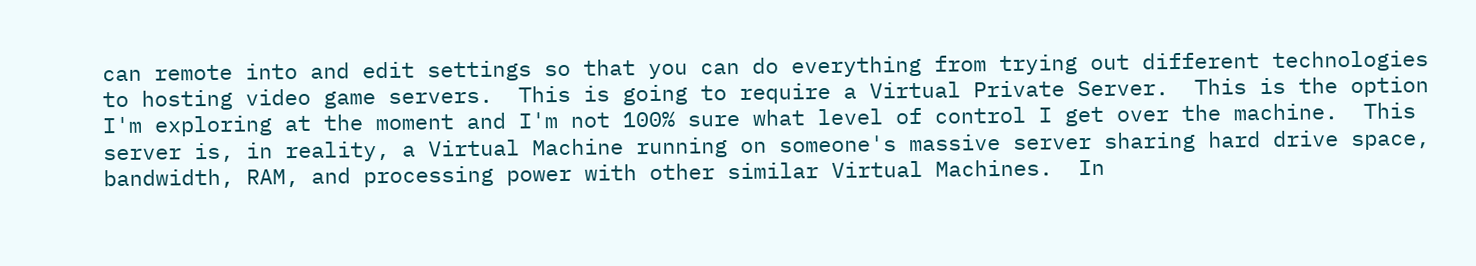can remote into and edit settings so that you can do everything from trying out different technologies to hosting video game servers.  This is going to require a Virtual Private Server.  This is the option I'm exploring at the moment and I'm not 100% sure what level of control I get over the machine.  This server is, in reality, a Virtual Machine running on someone's massive server sharing hard drive space, bandwidth, RAM, and processing power with other similar Virtual Machines.  In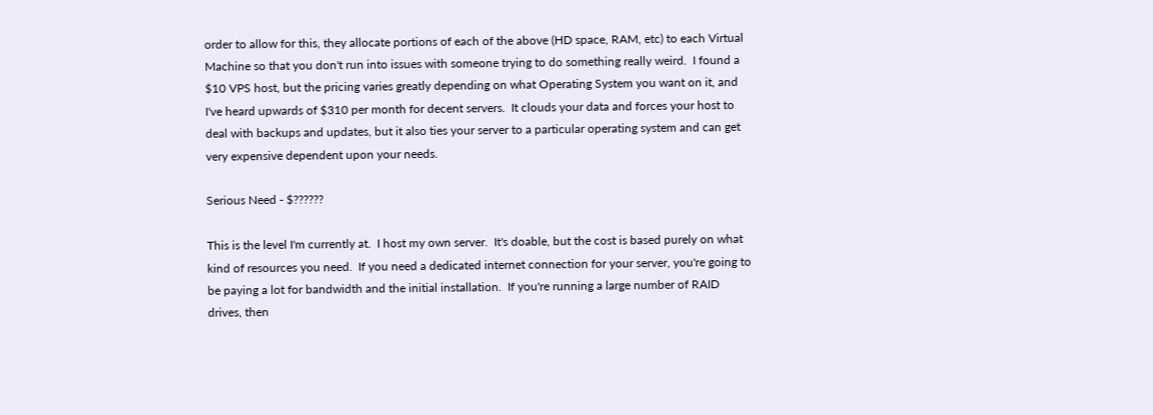order to allow for this, they allocate portions of each of the above (HD space, RAM, etc) to each Virtual Machine so that you don't run into issues with someone trying to do something really weird.  I found a $10 VPS host, but the pricing varies greatly depending on what Operating System you want on it, and I've heard upwards of $310 per month for decent servers.  It clouds your data and forces your host to deal with backups and updates, but it also ties your server to a particular operating system and can get very expensive dependent upon your needs.

Serious Need - $??????

This is the level I'm currently at.  I host my own server.  It's doable, but the cost is based purely on what kind of resources you need.  If you need a dedicated internet connection for your server, you're going to be paying a lot for bandwidth and the initial installation.  If you're running a large number of RAID drives, then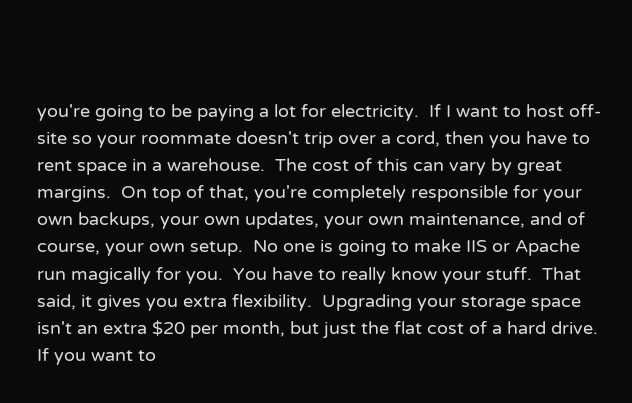you're going to be paying a lot for electricity.  If I want to host off-site so your roommate doesn't trip over a cord, then you have to rent space in a warehouse.  The cost of this can vary by great margins.  On top of that, you're completely responsible for your own backups, your own updates, your own maintenance, and of course, your own setup.  No one is going to make IIS or Apache run magically for you.  You have to really know your stuff.  That said, it gives you extra flexibility.  Upgrading your storage space isn't an extra $20 per month, but just the flat cost of a hard drive.  If you want to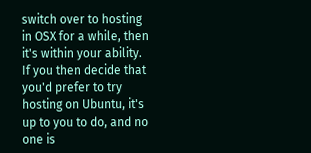switch over to hosting in OSX for a while, then it's within your ability.  If you then decide that you'd prefer to try hosting on Ubuntu, it's up to you to do, and no one is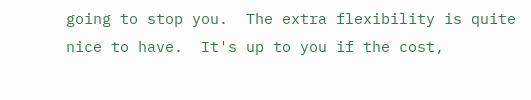going to stop you.  The extra flexibility is quite nice to have.  It's up to you if the cost,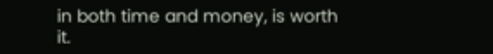in both time and money, is worth it.